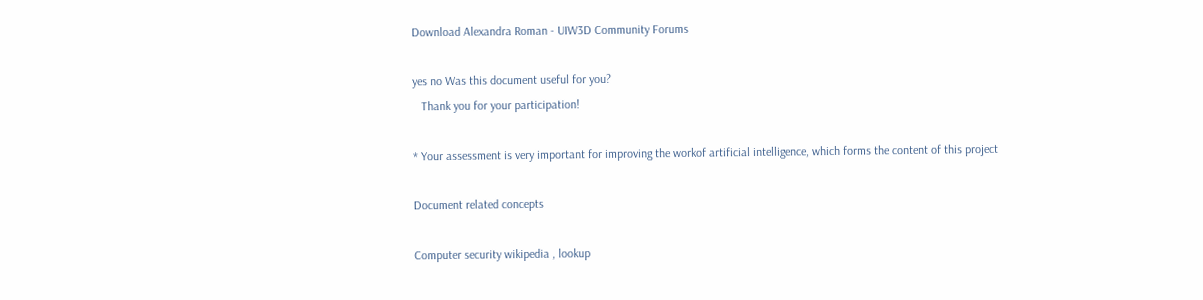Download Alexandra Roman - UIW3D Community Forums

yes no Was this document useful for you?
   Thank you for your participation!

* Your assessment is very important for improving the workof artificial intelligence, which forms the content of this project

Document related concepts

Computer security wikipedia , lookup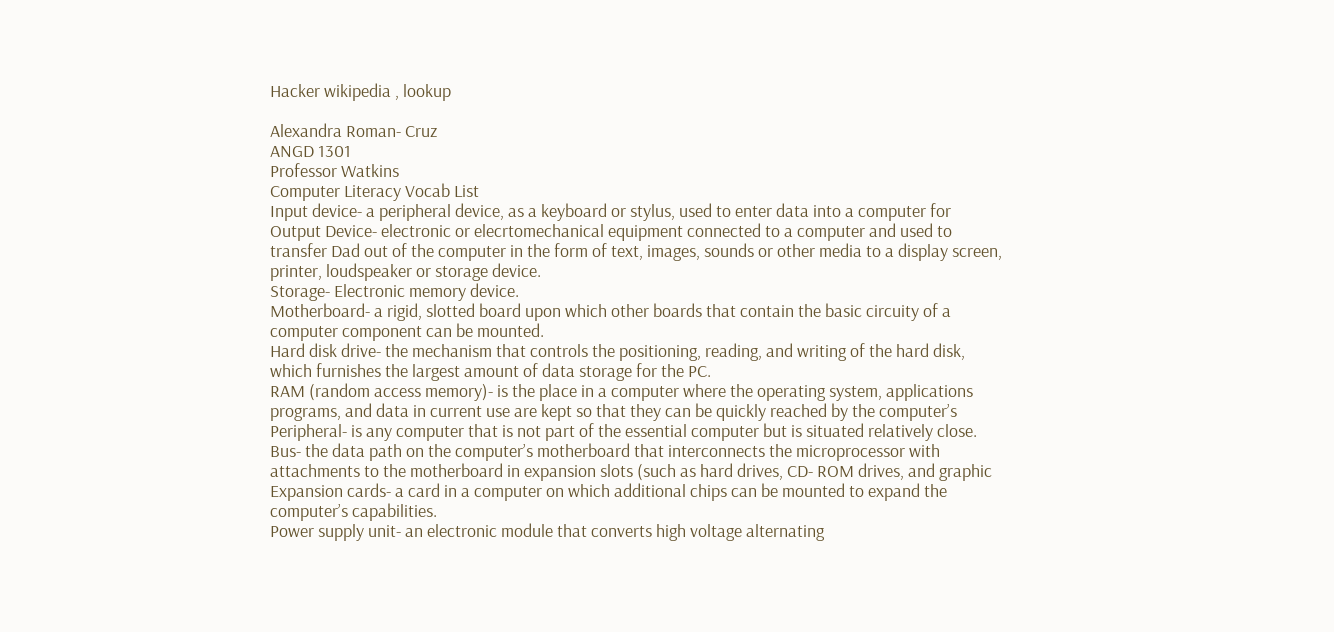Hacker wikipedia , lookup

Alexandra Roman- Cruz
ANGD 1301
Professor Watkins
Computer Literacy Vocab List
Input device- a peripheral device, as a keyboard or stylus, used to enter data into a computer for
Output Device- electronic or elecrtomechanical equipment connected to a computer and used to
transfer Dad out of the computer in the form of text, images, sounds or other media to a display screen,
printer, loudspeaker or storage device.
Storage- Electronic memory device.
Motherboard- a rigid, slotted board upon which other boards that contain the basic circuity of a
computer component can be mounted.
Hard disk drive- the mechanism that controls the positioning, reading, and writing of the hard disk,
which furnishes the largest amount of data storage for the PC.
RAM (random access memory)- is the place in a computer where the operating system, applications
programs, and data in current use are kept so that they can be quickly reached by the computer’s
Peripheral- is any computer that is not part of the essential computer but is situated relatively close.
Bus- the data path on the computer’s motherboard that interconnects the microprocessor with
attachments to the motherboard in expansion slots (such as hard drives, CD- ROM drives, and graphic
Expansion cards- a card in a computer on which additional chips can be mounted to expand the
computer’s capabilities.
Power supply unit- an electronic module that converts high voltage alternating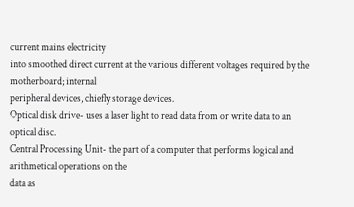current mains electricity
into smoothed direct current at the various different voltages required by the motherboard; internal
peripheral devices, chiefly storage devices.
Optical disk drive- uses a laser light to read data from or write data to an optical disc.
Central Processing Unit- the part of a computer that performs logical and arithmetical operations on the
data as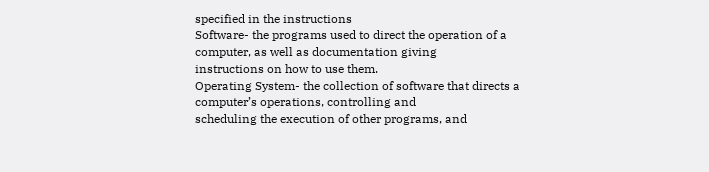specified in the instructions
Software- the programs used to direct the operation of a computer, as well as documentation giving
instructions on how to use them.
Operating System- the collection of software that directs a computer’s operations, controlling and
scheduling the execution of other programs, and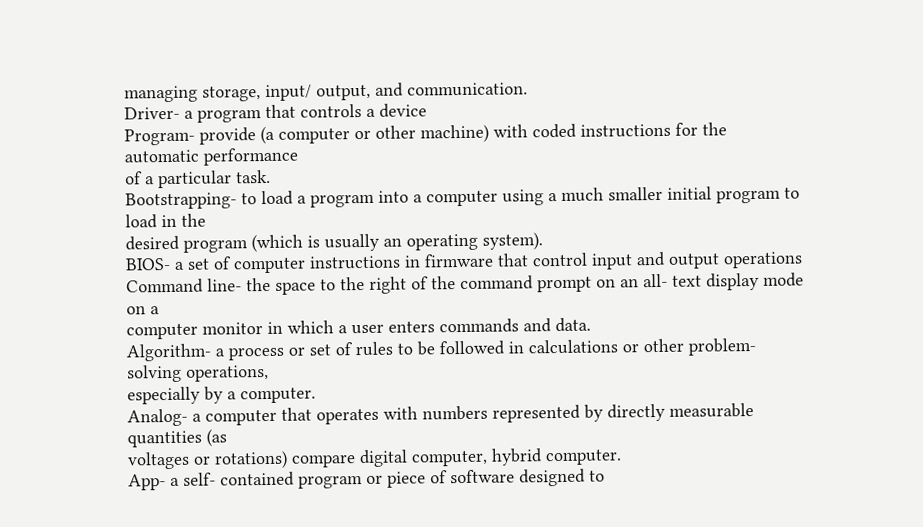managing storage, input/ output, and communication.
Driver- a program that controls a device
Program- provide (a computer or other machine) with coded instructions for the automatic performance
of a particular task.
Bootstrapping- to load a program into a computer using a much smaller initial program to load in the
desired program (which is usually an operating system).
BIOS- a set of computer instructions in firmware that control input and output operations
Command line- the space to the right of the command prompt on an all- text display mode on a
computer monitor in which a user enters commands and data.
Algorithm- a process or set of rules to be followed in calculations or other problem- solving operations,
especially by a computer.
Analog- a computer that operates with numbers represented by directly measurable quantities (as
voltages or rotations) compare digital computer, hybrid computer.
App- a self- contained program or piece of software designed to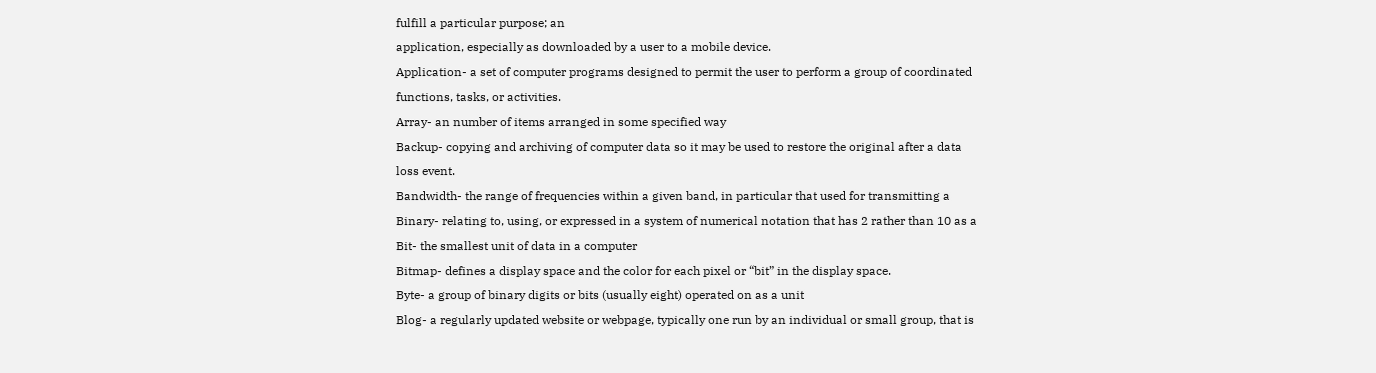fulfill a particular purpose; an
application, especially as downloaded by a user to a mobile device.
Application- a set of computer programs designed to permit the user to perform a group of coordinated
functions, tasks, or activities.
Array- an number of items arranged in some specified way
Backup- copying and archiving of computer data so it may be used to restore the original after a data
loss event.
Bandwidth- the range of frequencies within a given band, in particular that used for transmitting a
Binary- relating to, using, or expressed in a system of numerical notation that has 2 rather than 10 as a
Bit- the smallest unit of data in a computer
Bitmap- defines a display space and the color for each pixel or “bit” in the display space.
Byte- a group of binary digits or bits (usually eight) operated on as a unit
Blog- a regularly updated website or webpage, typically one run by an individual or small group, that is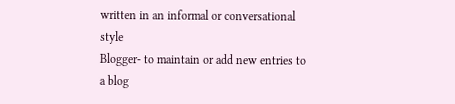written in an informal or conversational style
Blogger- to maintain or add new entries to a blog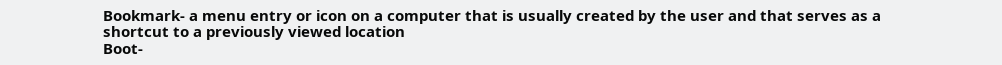Bookmark- a menu entry or icon on a computer that is usually created by the user and that serves as a
shortcut to a previously viewed location
Boot-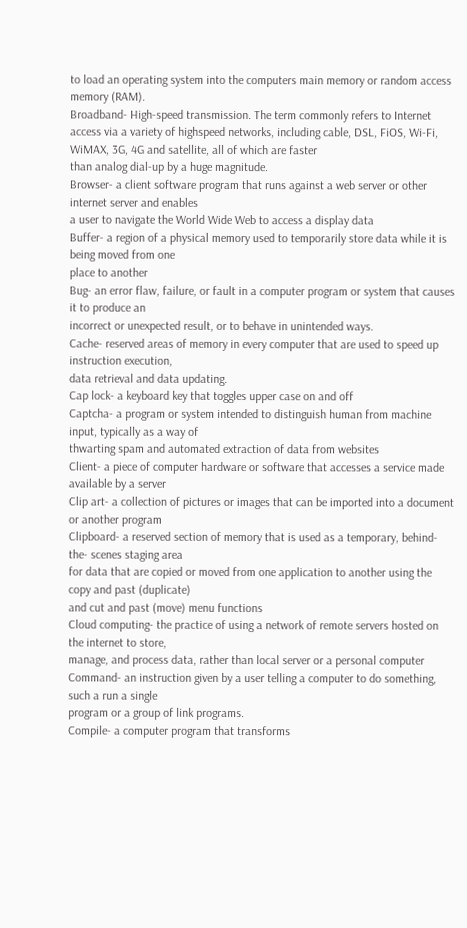to load an operating system into the computers main memory or random access memory (RAM).
Broadband- High-speed transmission. The term commonly refers to Internet access via a variety of highspeed networks, including cable, DSL, FiOS, Wi-Fi, WiMAX, 3G, 4G and satellite, all of which are faster
than analog dial-up by a huge magnitude.
Browser- a client software program that runs against a web server or other internet server and enables
a user to navigate the World Wide Web to access a display data
Buffer- a region of a physical memory used to temporarily store data while it is being moved from one
place to another
Bug- an error flaw, failure, or fault in a computer program or system that causes it to produce an
incorrect or unexpected result, or to behave in unintended ways.
Cache- reserved areas of memory in every computer that are used to speed up instruction execution,
data retrieval and data updating.
Cap lock- a keyboard key that toggles upper case on and off
Captcha- a program or system intended to distinguish human from machine input, typically as a way of
thwarting spam and automated extraction of data from websites
Client- a piece of computer hardware or software that accesses a service made available by a server
Clip art- a collection of pictures or images that can be imported into a document or another program
Clipboard- a reserved section of memory that is used as a temporary, behind-the- scenes staging area
for data that are copied or moved from one application to another using the copy and past (duplicate)
and cut and past (move) menu functions
Cloud computing- the practice of using a network of remote servers hosted on the internet to store,
manage, and process data, rather than local server or a personal computer
Command- an instruction given by a user telling a computer to do something, such a run a single
program or a group of link programs.
Compile- a computer program that transforms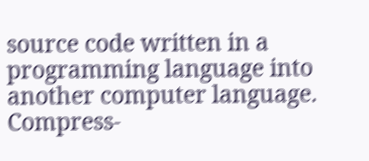source code written in a programming language into
another computer language.
Compress-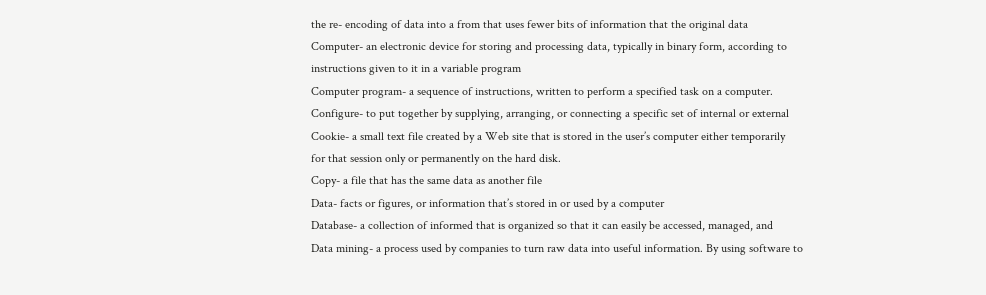the re- encoding of data into a from that uses fewer bits of information that the original data
Computer- an electronic device for storing and processing data, typically in binary form, according to
instructions given to it in a variable program
Computer program- a sequence of instructions, written to perform a specified task on a computer.
Configure- to put together by supplying, arranging, or connecting a specific set of internal or external
Cookie- a small text file created by a Web site that is stored in the user’s computer either temporarily
for that session only or permanently on the hard disk.
Copy- a file that has the same data as another file
Data- facts or figures, or information that’s stored in or used by a computer
Database- a collection of informed that is organized so that it can easily be accessed, managed, and
Data mining- a process used by companies to turn raw data into useful information. By using software to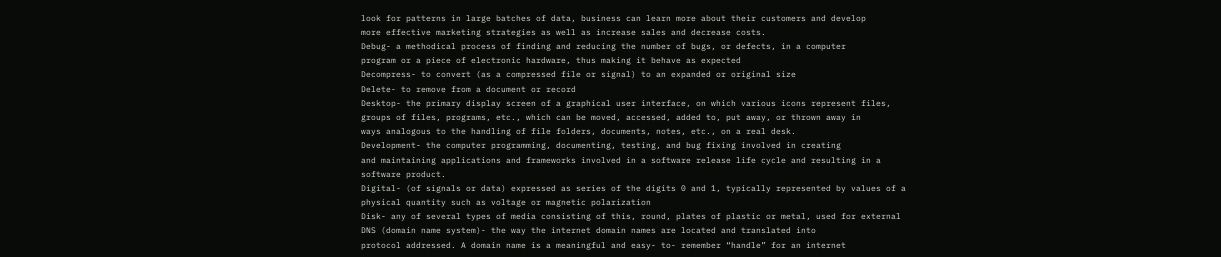look for patterns in large batches of data, business can learn more about their customers and develop
more effective marketing strategies as well as increase sales and decrease costs.
Debug- a methodical process of finding and reducing the number of bugs, or defects, in a computer
program or a piece of electronic hardware, thus making it behave as expected
Decompress- to convert (as a compressed file or signal) to an expanded or original size
Delete- to remove from a document or record
Desktop- the primary display screen of a graphical user interface, on which various icons represent files,
groups of files, programs, etc., which can be moved, accessed, added to, put away, or thrown away in
ways analogous to the handling of file folders, documents, notes, etc., on a real desk.
Development- the computer programming, documenting, testing, and bug fixing involved in creating
and maintaining applications and frameworks involved in a software release life cycle and resulting in a
software product.
Digital- (of signals or data) expressed as series of the digits 0 and 1, typically represented by values of a
physical quantity such as voltage or magnetic polarization
Disk- any of several types of media consisting of this, round, plates of plastic or metal, used for external
DNS (domain name system)- the way the internet domain names are located and translated into
protocol addressed. A domain name is a meaningful and easy- to- remember “handle” for an internet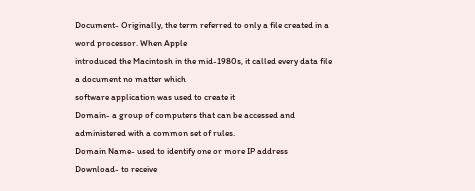Document- Originally, the term referred to only a file created in a word processor. When Apple
introduced the Macintosh in the mid-1980s, it called every data file a document no matter which
software application was used to create it
Domain- a group of computers that can be accessed and administered with a common set of rules.
Domain Name- used to identify one or more IP address
Download- to receive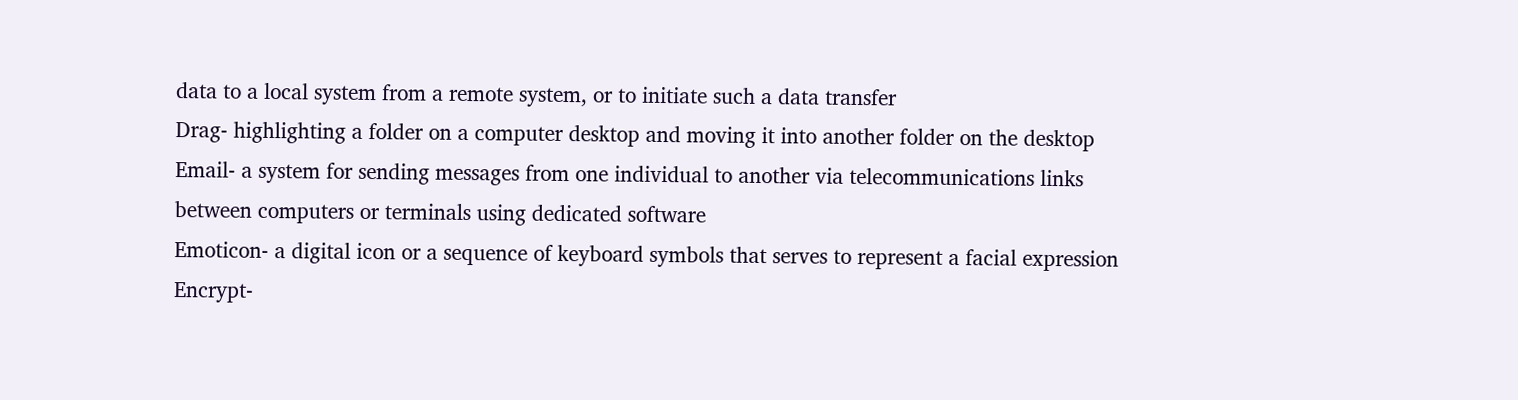data to a local system from a remote system, or to initiate such a data transfer
Drag- highlighting a folder on a computer desktop and moving it into another folder on the desktop
Email- a system for sending messages from one individual to another via telecommunications links
between computers or terminals using dedicated software
Emoticon- a digital icon or a sequence of keyboard symbols that serves to represent a facial expression
Encrypt-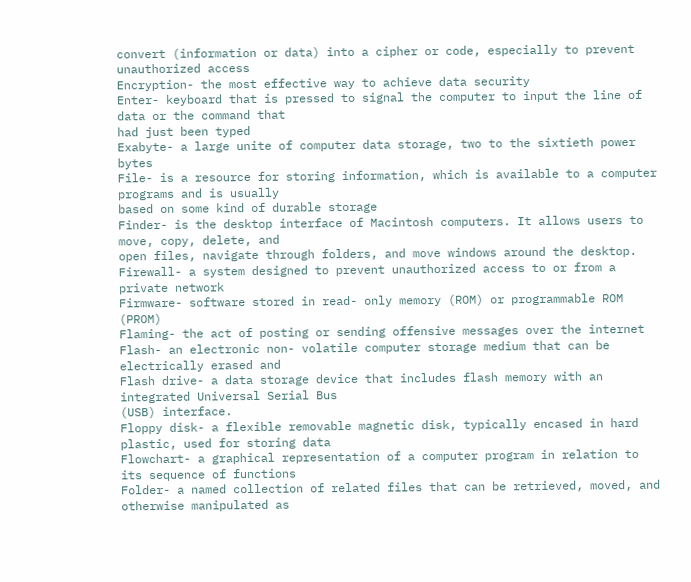convert (information or data) into a cipher or code, especially to prevent unauthorized access
Encryption- the most effective way to achieve data security
Enter- keyboard that is pressed to signal the computer to input the line of data or the command that
had just been typed
Exabyte- a large unite of computer data storage, two to the sixtieth power bytes
File- is a resource for storing information, which is available to a computer programs and is usually
based on some kind of durable storage
Finder- is the desktop interface of Macintosh computers. It allows users to move, copy, delete, and
open files, navigate through folders, and move windows around the desktop.
Firewall- a system designed to prevent unauthorized access to or from a private network
Firmware- software stored in read- only memory (ROM) or programmable ROM (PROM)
Flaming- the act of posting or sending offensive messages over the internet
Flash- an electronic non- volatile computer storage medium that can be electrically erased and
Flash drive- a data storage device that includes flash memory with an integrated Universal Serial Bus
(USB) interface.
Floppy disk- a flexible removable magnetic disk, typically encased in hard plastic, used for storing data
Flowchart- a graphical representation of a computer program in relation to its sequence of functions
Folder- a named collection of related files that can be retrieved, moved, and otherwise manipulated as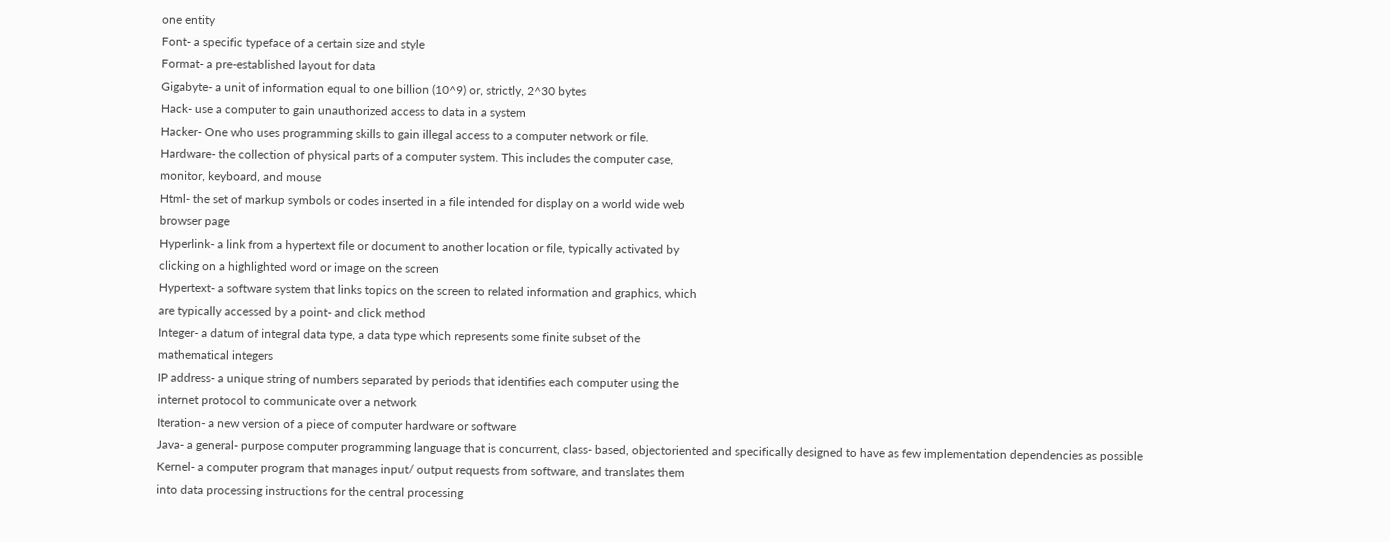one entity
Font- a specific typeface of a certain size and style
Format- a pre-established layout for data
Gigabyte- a unit of information equal to one billion (10^9) or, strictly, 2^30 bytes
Hack- use a computer to gain unauthorized access to data in a system
Hacker- One who uses programming skills to gain illegal access to a computer network or file.
Hardware- the collection of physical parts of a computer system. This includes the computer case,
monitor, keyboard, and mouse
Html- the set of markup symbols or codes inserted in a file intended for display on a world wide web
browser page
Hyperlink- a link from a hypertext file or document to another location or file, typically activated by
clicking on a highlighted word or image on the screen
Hypertext- a software system that links topics on the screen to related information and graphics, which
are typically accessed by a point- and click method
Integer- a datum of integral data type, a data type which represents some finite subset of the
mathematical integers
IP address- a unique string of numbers separated by periods that identifies each computer using the
internet protocol to communicate over a network
Iteration- a new version of a piece of computer hardware or software
Java- a general- purpose computer programming language that is concurrent, class- based, objectoriented and specifically designed to have as few implementation dependencies as possible
Kernel- a computer program that manages input/ output requests from software, and translates them
into data processing instructions for the central processing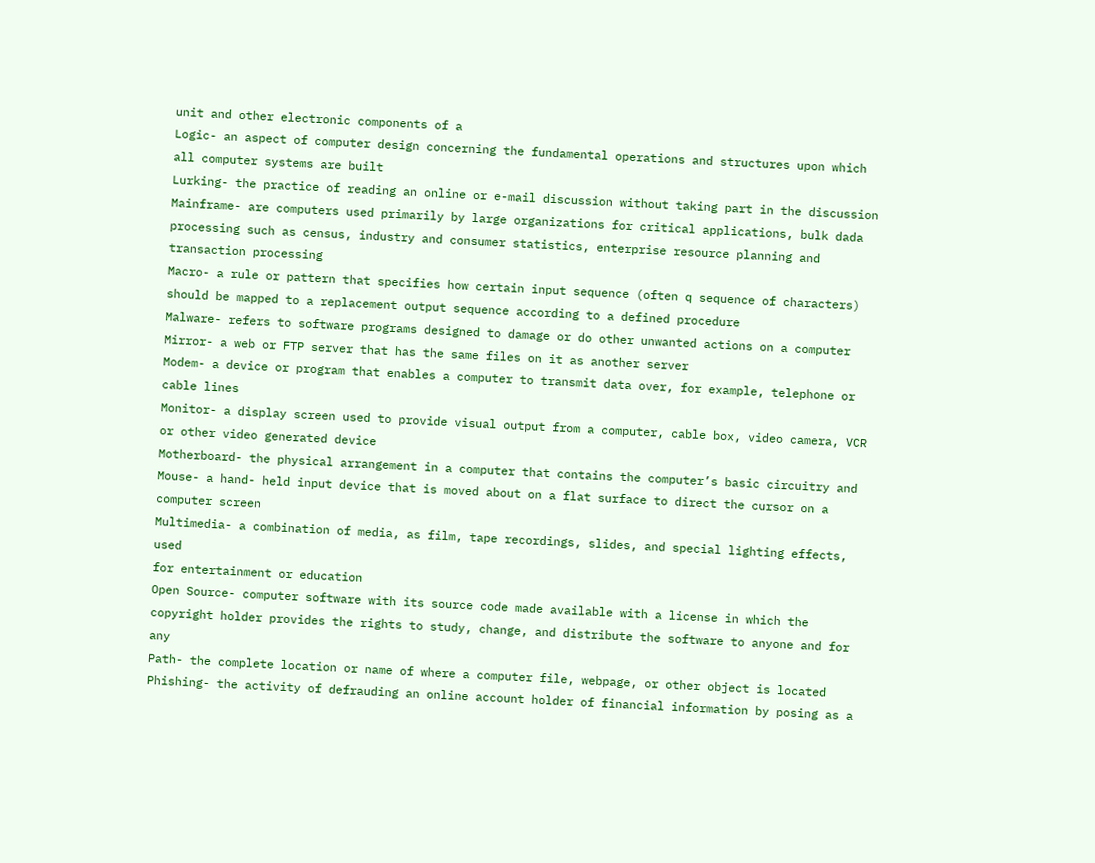unit and other electronic components of a
Logic- an aspect of computer design concerning the fundamental operations and structures upon which
all computer systems are built
Lurking- the practice of reading an online or e-mail discussion without taking part in the discussion
Mainframe- are computers used primarily by large organizations for critical applications, bulk dada
processing such as census, industry and consumer statistics, enterprise resource planning and
transaction processing
Macro- a rule or pattern that specifies how certain input sequence (often q sequence of characters)
should be mapped to a replacement output sequence according to a defined procedure
Malware- refers to software programs designed to damage or do other unwanted actions on a computer
Mirror- a web or FTP server that has the same files on it as another server
Modem- a device or program that enables a computer to transmit data over, for example, telephone or
cable lines
Monitor- a display screen used to provide visual output from a computer, cable box, video camera, VCR
or other video generated device
Motherboard- the physical arrangement in a computer that contains the computer’s basic circuitry and
Mouse- a hand- held input device that is moved about on a flat surface to direct the cursor on a
computer screen
Multimedia- a combination of media, as film, tape recordings, slides, and special lighting effects, used
for entertainment or education
Open Source- computer software with its source code made available with a license in which the
copyright holder provides the rights to study, change, and distribute the software to anyone and for any
Path- the complete location or name of where a computer file, webpage, or other object is located
Phishing- the activity of defrauding an online account holder of financial information by posing as a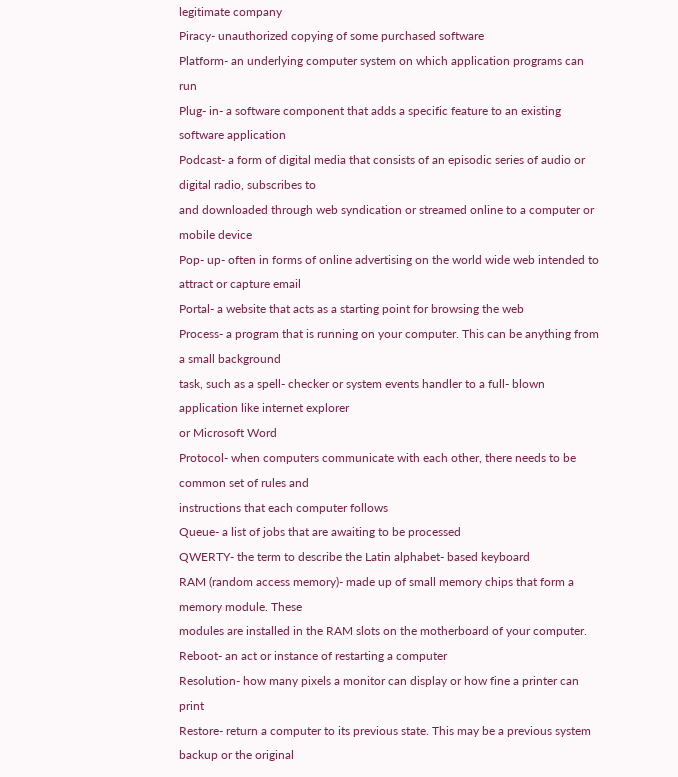legitimate company
Piracy- unauthorized copying of some purchased software
Platform- an underlying computer system on which application programs can run
Plug- in- a software component that adds a specific feature to an existing software application
Podcast- a form of digital media that consists of an episodic series of audio or digital radio, subscribes to
and downloaded through web syndication or streamed online to a computer or mobile device
Pop- up- often in forms of online advertising on the world wide web intended to attract or capture email
Portal- a website that acts as a starting point for browsing the web
Process- a program that is running on your computer. This can be anything from a small background
task, such as a spell- checker or system events handler to a full- blown application like internet explorer
or Microsoft Word
Protocol- when computers communicate with each other, there needs to be common set of rules and
instructions that each computer follows
Queue- a list of jobs that are awaiting to be processed
QWERTY- the term to describe the Latin alphabet- based keyboard
RAM (random access memory)- made up of small memory chips that form a memory module. These
modules are installed in the RAM slots on the motherboard of your computer.
Reboot- an act or instance of restarting a computer
Resolution- how many pixels a monitor can display or how fine a printer can print
Restore- return a computer to its previous state. This may be a previous system backup or the original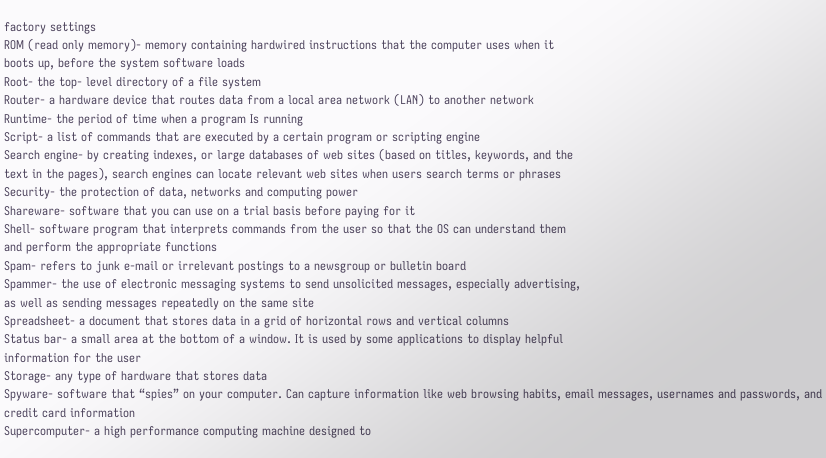factory settings
ROM (read only memory)- memory containing hardwired instructions that the computer uses when it
boots up, before the system software loads
Root- the top- level directory of a file system
Router- a hardware device that routes data from a local area network (LAN) to another network
Runtime- the period of time when a program Is running
Script- a list of commands that are executed by a certain program or scripting engine
Search engine- by creating indexes, or large databases of web sites (based on titles, keywords, and the
text in the pages), search engines can locate relevant web sites when users search terms or phrases
Security- the protection of data, networks and computing power
Shareware- software that you can use on a trial basis before paying for it
Shell- software program that interprets commands from the user so that the OS can understand them
and perform the appropriate functions
Spam- refers to junk e-mail or irrelevant postings to a newsgroup or bulletin board
Spammer- the use of electronic messaging systems to send unsolicited messages, especially advertising,
as well as sending messages repeatedly on the same site
Spreadsheet- a document that stores data in a grid of horizontal rows and vertical columns
Status bar- a small area at the bottom of a window. It is used by some applications to display helpful
information for the user
Storage- any type of hardware that stores data
Spyware- software that “spies” on your computer. Can capture information like web browsing habits, email messages, usernames and passwords, and credit card information
Supercomputer- a high performance computing machine designed to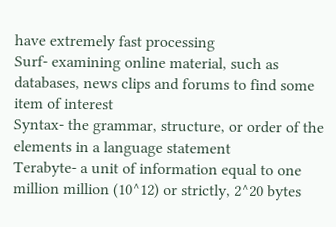have extremely fast processing
Surf- examining online material, such as databases, news clips and forums to find some item of interest
Syntax- the grammar, structure, or order of the elements in a language statement
Terabyte- a unit of information equal to one million million (10^12) or strictly, 2^20 bytes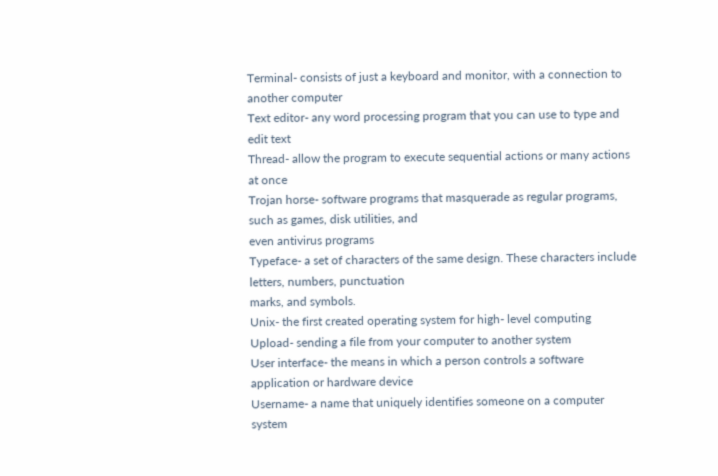Terminal- consists of just a keyboard and monitor, with a connection to another computer
Text editor- any word processing program that you can use to type and edit text
Thread- allow the program to execute sequential actions or many actions at once
Trojan horse- software programs that masquerade as regular programs, such as games, disk utilities, and
even antivirus programs
Typeface- a set of characters of the same design. These characters include letters, numbers, punctuation
marks, and symbols.
Unix- the first created operating system for high- level computing
Upload- sending a file from your computer to another system
User interface- the means in which a person controls a software application or hardware device
Username- a name that uniquely identifies someone on a computer system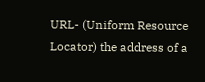URL- (Uniform Resource Locator) the address of a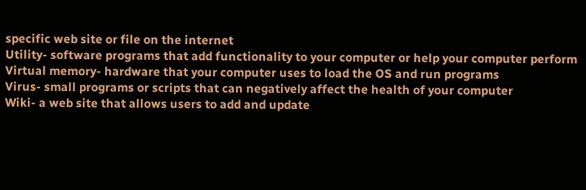specific web site or file on the internet
Utility- software programs that add functionality to your computer or help your computer perform
Virtual memory- hardware that your computer uses to load the OS and run programs
Virus- small programs or scripts that can negatively affect the health of your computer
Wiki- a web site that allows users to add and update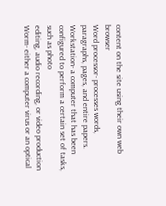content on the site using their own web browser
Word processor- processes words, paragraphs, pages, and entire papers.
Workstation- a computer that has been configured to perform a certain set of tasks, such as photo
editing, audio recording, or video production
Worm- either a computer virus or an optical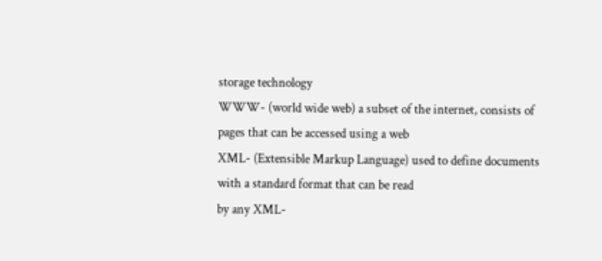storage technology
WWW- (world wide web) a subset of the internet, consists of pages that can be accessed using a web
XML- (Extensible Markup Language) used to define documents with a standard format that can be read
by any XML-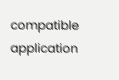compatible application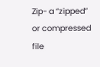Zip- a “zipped” or compressed file